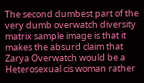The second dumbest part of the very dumb overwatch diversity matrix sample image is that it makes the absurd claim that Zarya Overwatch would be a Heterosexual cis woman rather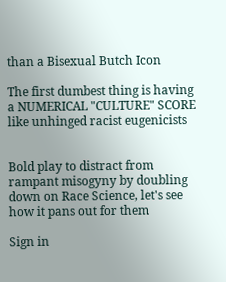than a Bisexual Butch Icon

The first dumbest thing is having a NUMERICAL "CULTURE" SCORE like unhinged racist eugenicists


Bold play to distract from rampant misogyny by doubling down on Race Science, let's see how it pans out for them

Sign in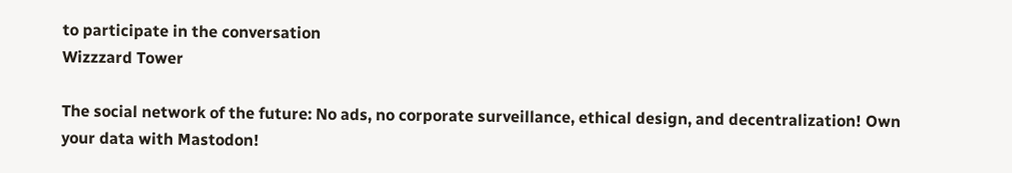to participate in the conversation
Wizzzard Tower

The social network of the future: No ads, no corporate surveillance, ethical design, and decentralization! Own your data with Mastodon!